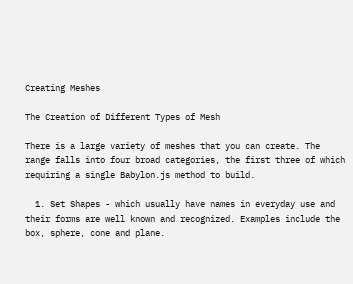Creating Meshes

The Creation of Different Types of Mesh

There is a large variety of meshes that you can create. The range falls into four broad categories, the first three of which requiring a single Babylon.js method to build.

  1. Set Shapes - which usually have names in everyday use and their forms are well known and recognized. Examples include the box, sphere, cone and plane.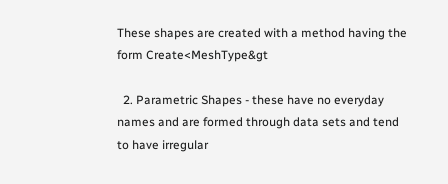These shapes are created with a method having the form Create<MeshType&gt

  2. Parametric Shapes - these have no everyday names and are formed through data sets and tend to have irregular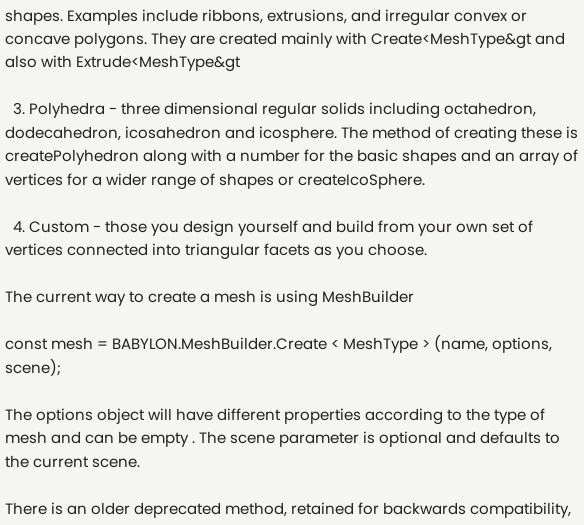shapes. Examples include ribbons, extrusions, and irregular convex or concave polygons. They are created mainly with Create<MeshType&gt and also with Extrude<MeshType&gt

  3. Polyhedra - three dimensional regular solids including octahedron, dodecahedron, icosahedron and icosphere. The method of creating these is createPolyhedron along with a number for the basic shapes and an array of vertices for a wider range of shapes or createIcoSphere.

  4. Custom - those you design yourself and build from your own set of vertices connected into triangular facets as you choose.

The current way to create a mesh is using MeshBuilder

const mesh = BABYLON.MeshBuilder.Create < MeshType > (name, options, scene);

The options object will have different properties according to the type of mesh and can be empty . The scene parameter is optional and defaults to the current scene.

There is an older deprecated method, retained for backwards compatibility,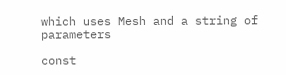which uses Mesh and a string of parameters

const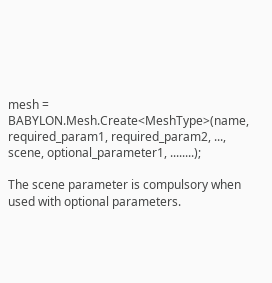mesh = BABYLON.Mesh.Create<MeshType>(name, required_param1, required_param2, ..., scene, optional_parameter1, ........);

The scene parameter is compulsory when used with optional parameters.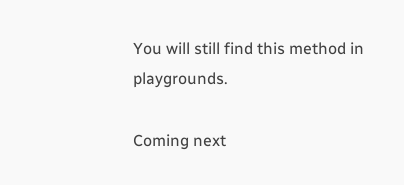You will still find this method in playgrounds.

Coming next